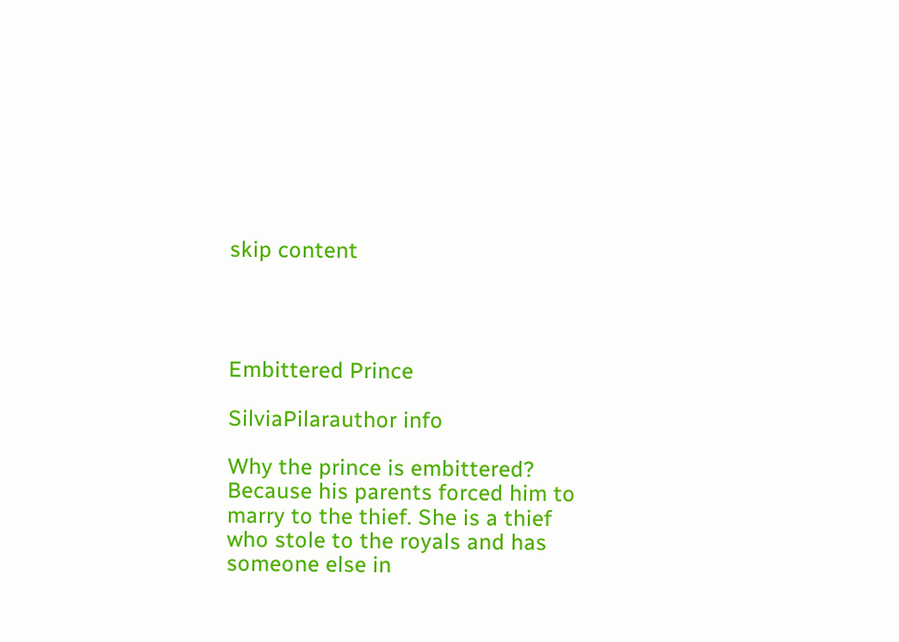skip content




Embittered Prince

SilviaPilarauthor info

Why the prince is embittered? Because his parents forced him to marry to the thief. She is a thief who stole to the royals and has someone else in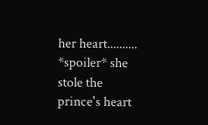her heart.......... *spoiler* she stole the prince's heart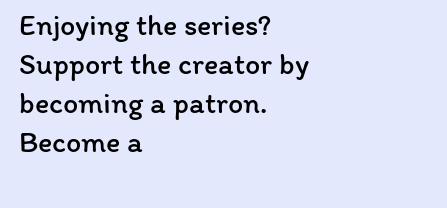Enjoying the series? Support the creator by becoming a patron.
Become a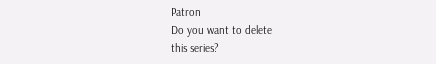Patron
Do you want to delete
this series?